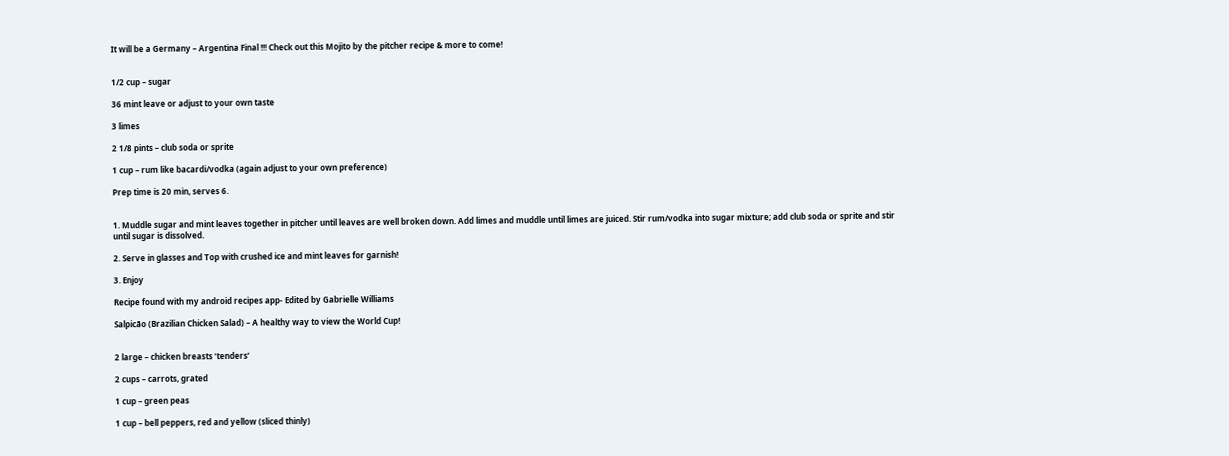It will be a Germany – Argentina Final !!! Check out this Mojito by the pitcher recipe & more to come!


1/2 cup – sugar

36 mint leave or adjust to your own taste

3 limes

2 1/8 pints – club soda or sprite

1 cup – rum like bacardi/vodka (again adjust to your own preference)

Prep time is 20 min, serves 6.


1. Muddle sugar and mint leaves together in pitcher until leaves are well broken down. Add limes and muddle until limes are juiced. Stir rum/vodka into sugar mixture; add club soda or sprite and stir until sugar is dissolved.

2. Serve in glasses and Top with crushed ice and mint leaves for garnish!

3. Enjoy

Recipe found with my android recipes app- Edited by Gabrielle Williams

Salpicão (Brazilian Chicken Salad) – A healthy way to view the World Cup!


2 large – chicken breasts ‘tenders’

2 cups – carrots, grated

1 cup – green peas

1 cup – bell peppers, red and yellow (sliced thinly)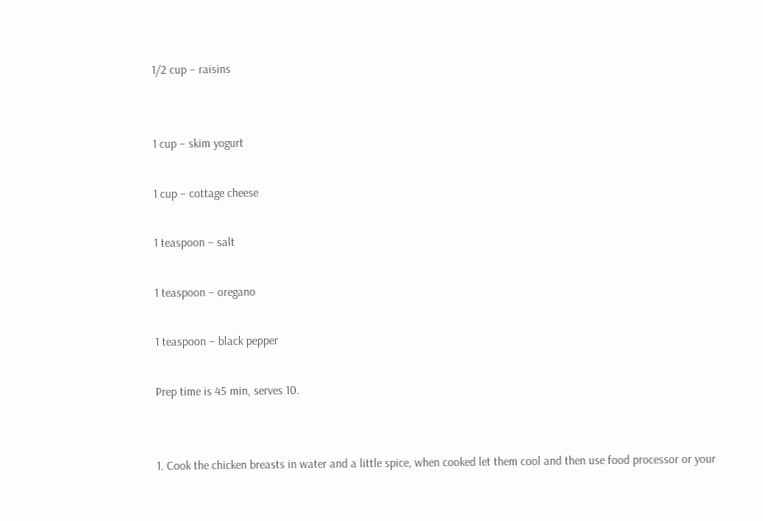1/2 cup – raisins


1 cup – skim yogurt

1 cup – cottage cheese

1 teaspoon – salt

1 teaspoon – oregano

1 teaspoon – black pepper

Prep time is 45 min, serves 10.


1. Cook the chicken breasts in water and a little spice, when cooked let them cool and then use food processor or your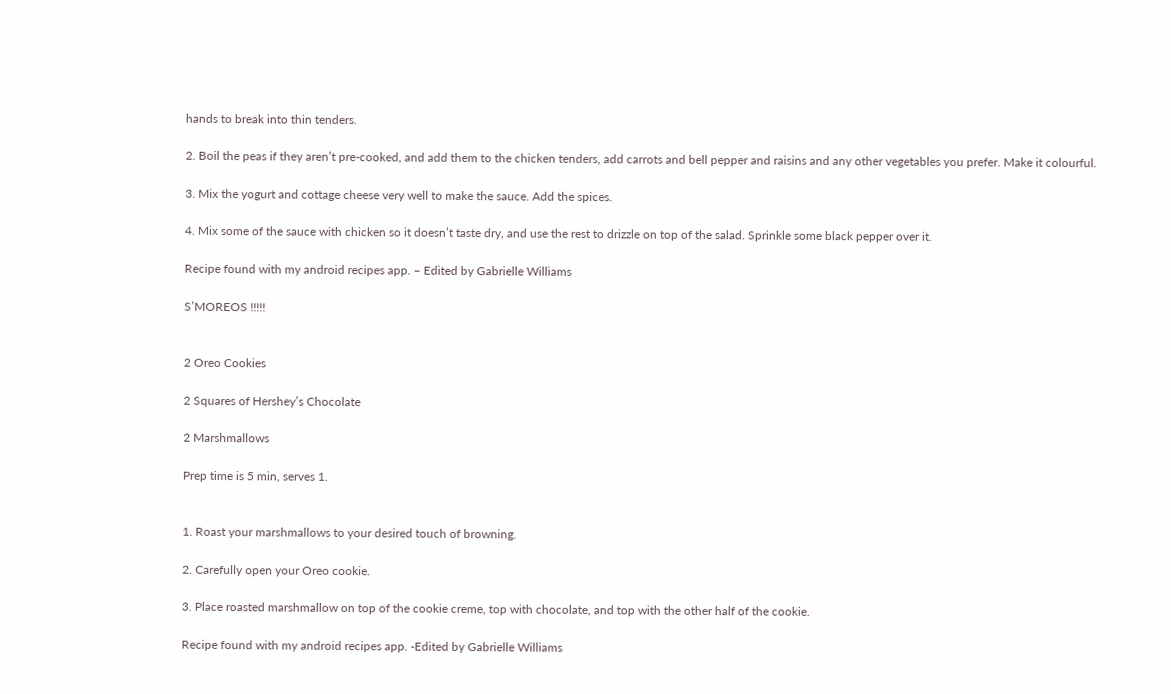hands to break into thin tenders.

2. Boil the peas if they aren’t pre-cooked, and add them to the chicken tenders, add carrots and bell pepper and raisins and any other vegetables you prefer. Make it colourful.

3. Mix the yogurt and cottage cheese very well to make the sauce. Add the spices.

4. Mix some of the sauce with chicken so it doesn’t taste dry, and use the rest to drizzle on top of the salad. Sprinkle some black pepper over it.

Recipe found with my android recipes app. – Edited by Gabrielle Williams

S’MOREOS !!!!!


2 Oreo Cookies

2 Squares of Hershey’s Chocolate

2 Marshmallows

Prep time is 5 min, serves 1.


1. Roast your marshmallows to your desired touch of browning.

2. Carefully open your Oreo cookie.

3. Place roasted marshmallow on top of the cookie creme, top with chocolate, and top with the other half of the cookie.

Recipe found with my android recipes app. -Edited by Gabrielle Williams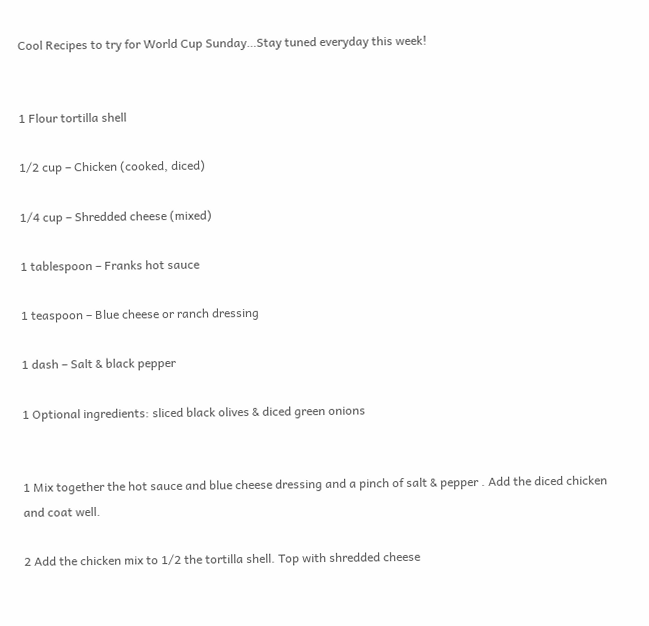Cool Recipes to try for World Cup Sunday…Stay tuned everyday this week!


1 Flour tortilla shell

1/2 cup – Chicken (cooked, diced)

1/4 cup – Shredded cheese (mixed)

1 tablespoon – Franks hot sauce

1 teaspoon – Blue cheese or ranch dressing

1 dash – Salt & black pepper

1 Optional ingredients: sliced black olives & diced green onions


1 Mix together the hot sauce and blue cheese dressing and a pinch of salt & pepper . Add the diced chicken and coat well.

2 Add the chicken mix to 1/2 the tortilla shell. Top with shredded cheese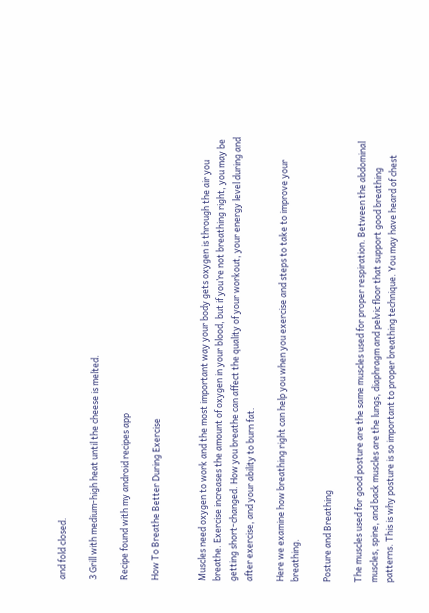and fold closed.

3 Grill with medium-high heat until the cheese is melted.

Recipe found with my android recipes app

How To Breathe Better During Exercise


Muscles need oxygen to work and the most important way your body gets oxygen is through the air you breathe. Exercise increases the amount of oxygen in your blood, but if you’re not breathing right, you may be getting short-changed. How you breathe can affect the quality of your workout, your energy level during and after exercise, and your ability to burn fat.

Here we examine how breathing right can help you when you exercise and steps to take to improve your breathing.

Posture and Breathing

The muscles used for good posture are the same muscles used for proper respiration. Between the abdominal muscles, spine, and back muscles are the lungs, diaphragm and pelvic floor that support good breathing patterns. This is why posture is so important to proper breathing technique. You may have heard of chest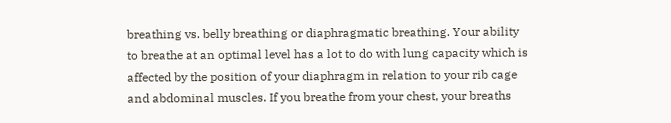breathing vs. belly breathing or diaphragmatic breathing. Your ability to breathe at an optimal level has a lot to do with lung capacity which is affected by the position of your diaphragm in relation to your rib cage and abdominal muscles. If you breathe from your chest, your breaths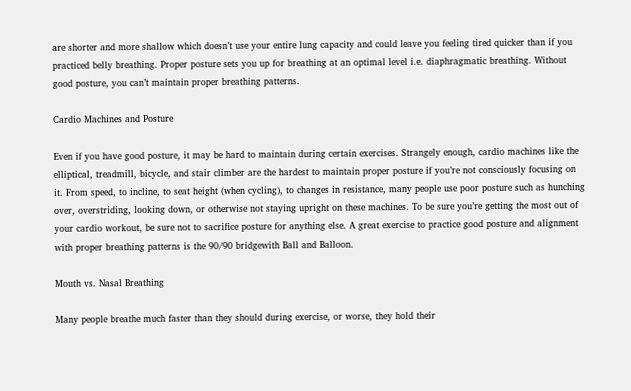are shorter and more shallow which doesn’t use your entire lung capacity and could leave you feeling tired quicker than if you practiced belly breathing. Proper posture sets you up for breathing at an optimal level i.e. diaphragmatic breathing. Without good posture, you can’t maintain proper breathing patterns.

Cardio Machines and Posture

Even if you have good posture, it may be hard to maintain during certain exercises. Strangely enough, cardio machines like the elliptical, treadmill, bicycle, and stair climber are the hardest to maintain proper posture if you’re not consciously focusing on it. From speed, to incline, to seat height (when cycling), to changes in resistance, many people use poor posture such as hunching over, overstriding, looking down, or otherwise not staying upright on these machines. To be sure you’re getting the most out of your cardio workout, be sure not to sacrifice posture for anything else. A great exercise to practice good posture and alignment with proper breathing patterns is the 90/90 bridgewith Ball and Balloon.

Mouth vs. Nasal Breathing

Many people breathe much faster than they should during exercise, or worse, they hold their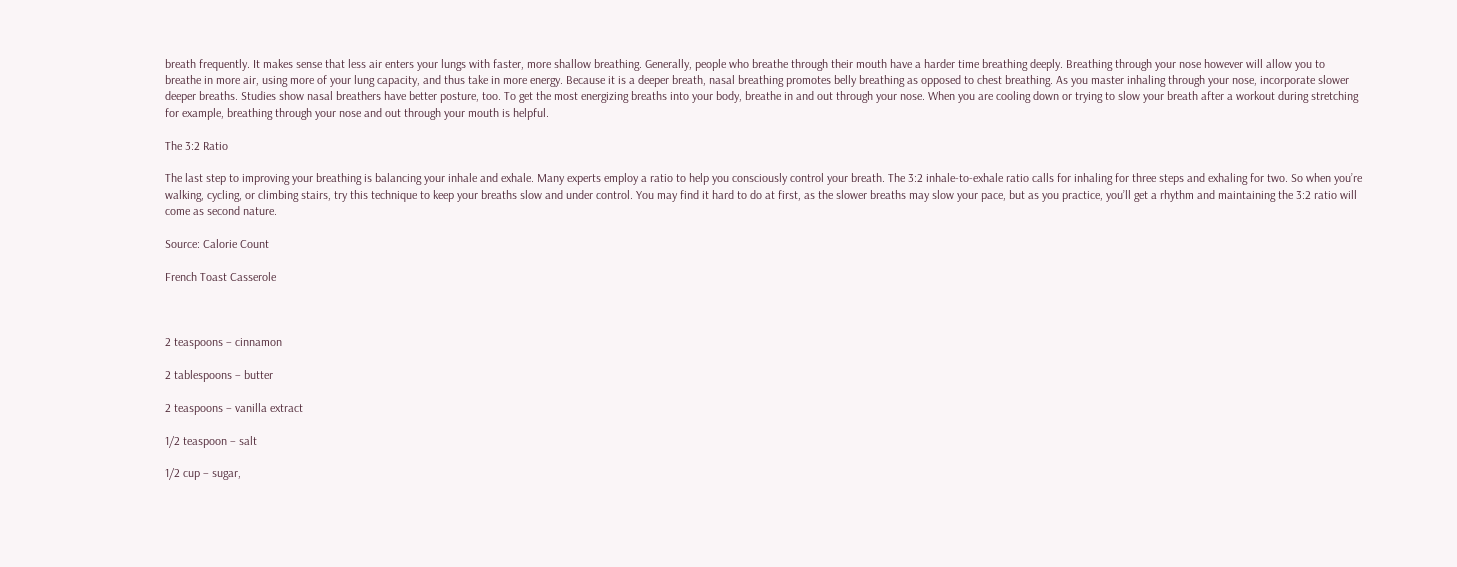breath frequently. It makes sense that less air enters your lungs with faster, more shallow breathing. Generally, people who breathe through their mouth have a harder time breathing deeply. Breathing through your nose however will allow you to breathe in more air, using more of your lung capacity, and thus take in more energy. Because it is a deeper breath, nasal breathing promotes belly breathing as opposed to chest breathing. As you master inhaling through your nose, incorporate slower deeper breaths. Studies show nasal breathers have better posture, too. To get the most energizing breaths into your body, breathe in and out through your nose. When you are cooling down or trying to slow your breath after a workout during stretching for example, breathing through your nose and out through your mouth is helpful.

The 3:2 Ratio

The last step to improving your breathing is balancing your inhale and exhale. Many experts employ a ratio to help you consciously control your breath. The 3:2 inhale-to-exhale ratio calls for inhaling for three steps and exhaling for two. So when you’re walking, cycling, or climbing stairs, try this technique to keep your breaths slow and under control. You may find it hard to do at first, as the slower breaths may slow your pace, but as you practice, you’ll get a rhythm and maintaining the 3:2 ratio will come as second nature.

Source: Calorie Count

French Toast Casserole



2 teaspoons – cinnamon

2 tablespoons – butter

2 teaspoons – vanilla extract

1/2 teaspoon – salt

1/2 cup – sugar,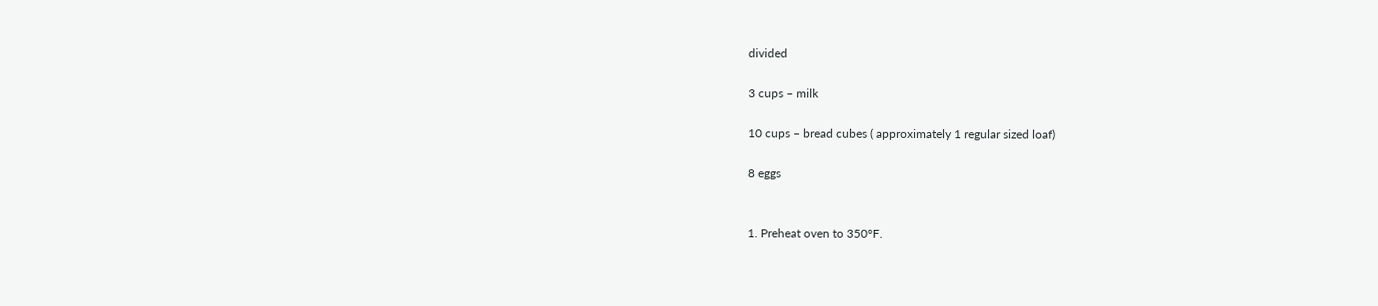divided

3 cups – milk

10 cups – bread cubes ( approximately 1 regular sized loaf)

8 eggs


1. Preheat oven to 350°F.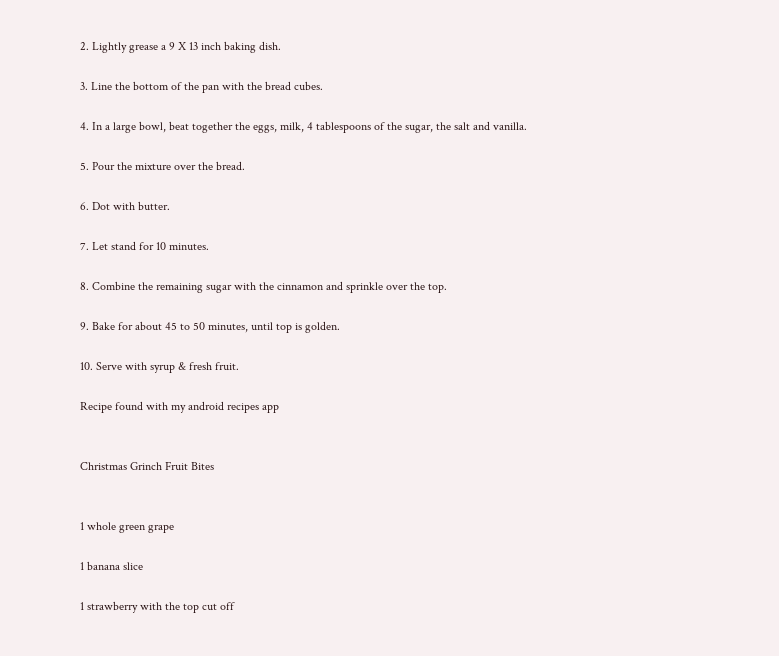2. Lightly grease a 9 X 13 inch baking dish.

3. Line the bottom of the pan with the bread cubes.

4. In a large bowl, beat together the eggs, milk, 4 tablespoons of the sugar, the salt and vanilla.

5. Pour the mixture over the bread.

6. Dot with butter.

7. Let stand for 10 minutes.

8. Combine the remaining sugar with the cinnamon and sprinkle over the top.

9. Bake for about 45 to 50 minutes, until top is golden.

10. Serve with syrup & fresh fruit.

Recipe found with my android recipes app


Christmas Grinch Fruit Bites


1 whole green grape

1 banana slice

1 strawberry with the top cut off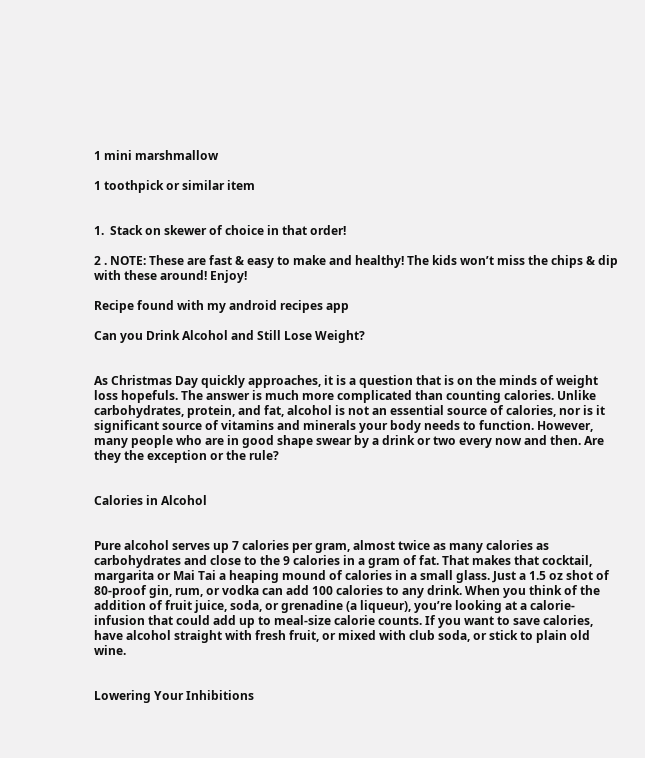1 mini marshmallow

1 toothpick or similar item


1.  Stack on skewer of choice in that order!

2 . NOTE: These are fast & easy to make and healthy! The kids won’t miss the chips & dip with these around! Enjoy!

Recipe found with my android recipes app

Can you Drink Alcohol and Still Lose Weight?


As Christmas Day quickly approaches, it is a question that is on the minds of weight loss hopefuls. The answer is much more complicated than counting calories. Unlike carbohydrates, protein, and fat, alcohol is not an essential source of calories, nor is it significant source of vitamins and minerals your body needs to function. However, many people who are in good shape swear by a drink or two every now and then. Are they the exception or the rule?


Calories in Alcohol


Pure alcohol serves up 7 calories per gram, almost twice as many calories as carbohydrates and close to the 9 calories in a gram of fat. That makes that cocktail, margarita or Mai Tai a heaping mound of calories in a small glass. Just a 1.5 oz shot of 80-proof gin, rum, or vodka can add 100 calories to any drink. When you think of the addition of fruit juice, soda, or grenadine (a liqueur), you’re looking at a calorie-infusion that could add up to meal-size calorie counts. If you want to save calories, have alcohol straight with fresh fruit, or mixed with club soda, or stick to plain old wine.


Lowering Your Inhibitions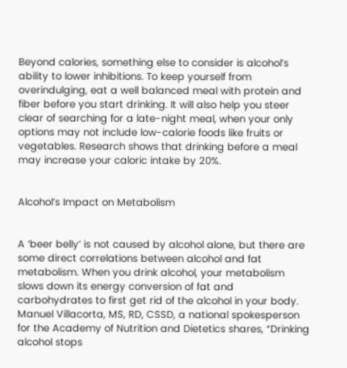Beyond calories, something else to consider is alcohol’s ability to lower inhibitions. To keep yourself from overindulging, eat a well balanced meal with protein and fiber before you start drinking. It will also help you steer clear of searching for a late-night meal, when your only options may not include low-calorie foods like fruits or vegetables. Research shows that drinking before a meal may increase your caloric intake by 20%.


Alcohol’s Impact on Metabolism


A ‘beer belly’ is not caused by alcohol alone, but there are some direct correlations between alcohol and fat metabolism. When you drink alcohol, your metabolism slows down its energy conversion of fat and carbohydrates to first get rid of the alcohol in your body. Manuel Villacorta, MS, RD, CSSD, a national spokesperson for the Academy of Nutrition and Dietetics shares, “Drinking alcohol stops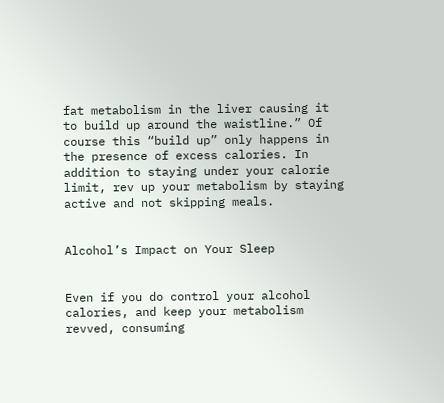fat metabolism in the liver causing it to build up around the waistline.” Of course this “build up” only happens in the presence of excess calories. In addition to staying under your calorie limit, rev up your metabolism by staying active and not skipping meals.


Alcohol’s Impact on Your Sleep


Even if you do control your alcohol calories, and keep your metabolism revved, consuming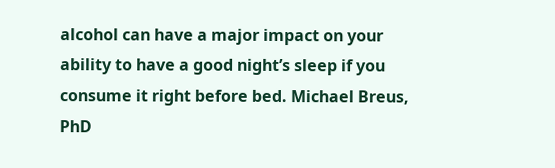alcohol can have a major impact on your ability to have a good night’s sleep if you consume it right before bed. Michael Breus, PhD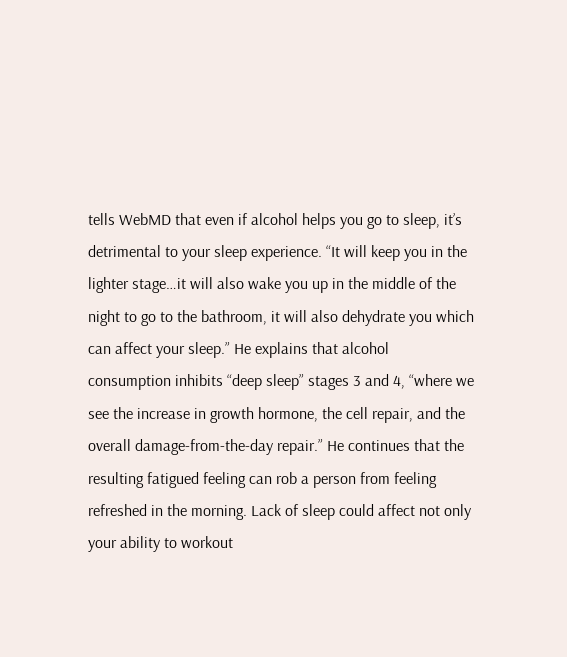tells WebMD that even if alcohol helps you go to sleep, it’s detrimental to your sleep experience. “It will keep you in the lighter stage…it will also wake you up in the middle of the night to go to the bathroom, it will also dehydrate you which can affect your sleep.” He explains that alcohol consumption inhibits “deep sleep” stages 3 and 4, “where we see the increase in growth hormone, the cell repair, and the overall damage-from-the-day repair.” He continues that the resulting fatigued feeling can rob a person from feeling refreshed in the morning. Lack of sleep could affect not only your ability to workout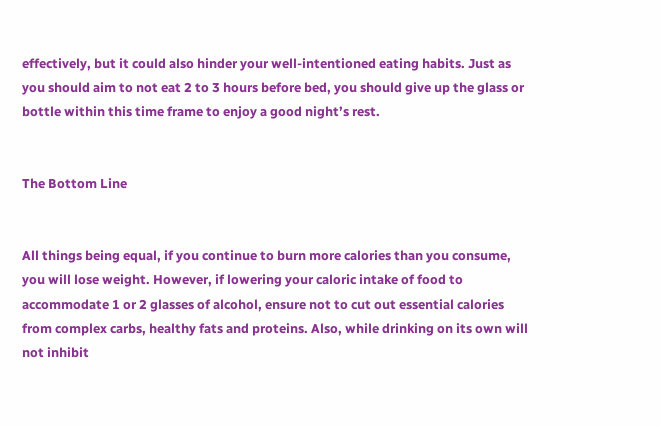effectively, but it could also hinder your well-intentioned eating habits. Just as you should aim to not eat 2 to 3 hours before bed, you should give up the glass or bottle within this time frame to enjoy a good night’s rest.


The Bottom Line


All things being equal, if you continue to burn more calories than you consume, you will lose weight. However, if lowering your caloric intake of food to accommodate 1 or 2 glasses of alcohol, ensure not to cut out essential calories from complex carbs, healthy fats and proteins. Also, while drinking on its own will not inhibit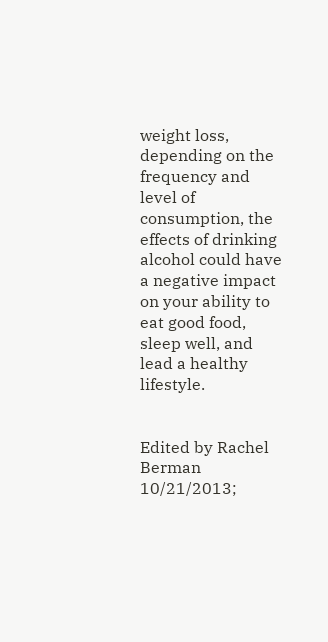weight loss, depending on the frequency and level of consumption, the effects of drinking alcohol could have a negative impact on your ability to eat good food, sleep well, and lead a healthy lifestyle.


Edited by Rachel Berman 10/21/2013;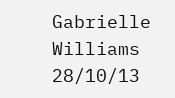Gabrielle Williams 28/10/13